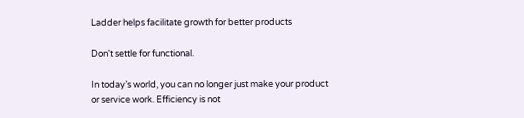Ladder helps facilitate growth for better products

Don't settle for functional.

In today’s world, you can no longer just make your product or service work. Efficiency is not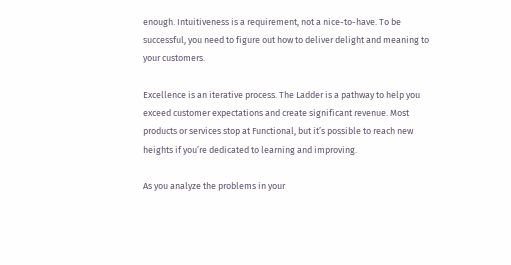enough. Intuitiveness is a requirement, not a nice-to-have. To be successful, you need to figure out how to deliver delight and meaning to your customers.

Excellence is an iterative process. The Ladder is a pathway to help you exceed customer expectations and create significant revenue. Most products or services stop at Functional, but it’s possible to reach new heights if you’re dedicated to learning and improving.

As you analyze the problems in your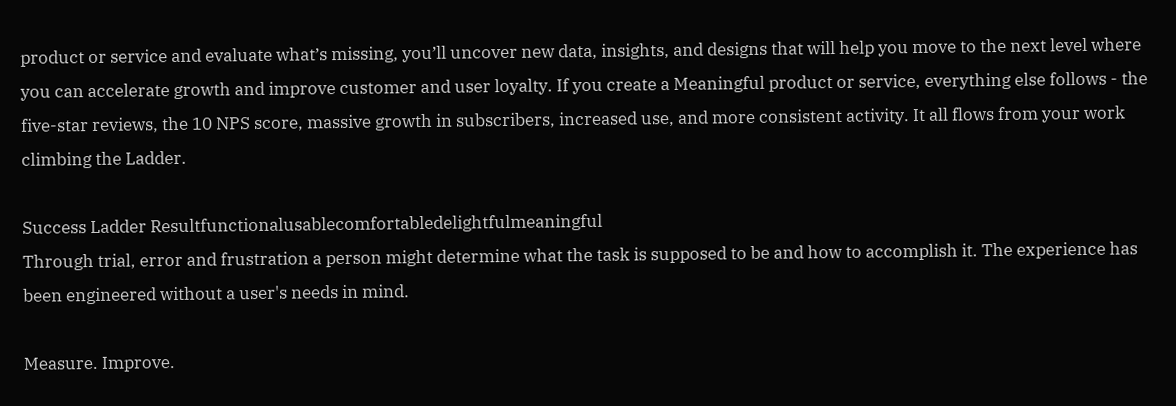product or service and evaluate what’s missing, you’ll uncover new data, insights, and designs that will help you move to the next level where you can accelerate growth and improve customer and user loyalty. If you create a Meaningful product or service, everything else follows - the five-star reviews, the 10 NPS score, massive growth in subscribers, increased use, and more consistent activity. It all flows from your work climbing the Ladder.

Success Ladder Resultfunctionalusablecomfortabledelightfulmeaningful
Through trial, error and frustration a person might determine what the task is supposed to be and how to accomplish it. The experience has been engineered without a user's needs in mind.

Measure. Improve.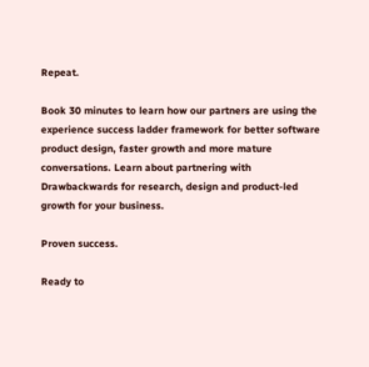Repeat.

Book 30 minutes to learn how our partners are using the experience success ladder framework for better software product design, faster growth and more mature conversations. Learn about partnering with Drawbackwards for research, design and product-led growth for your business.

Proven success.

Ready to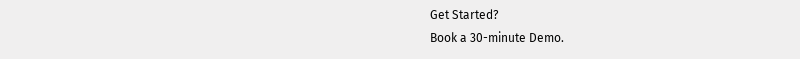Get Started?
Book a 30-minute Demo.